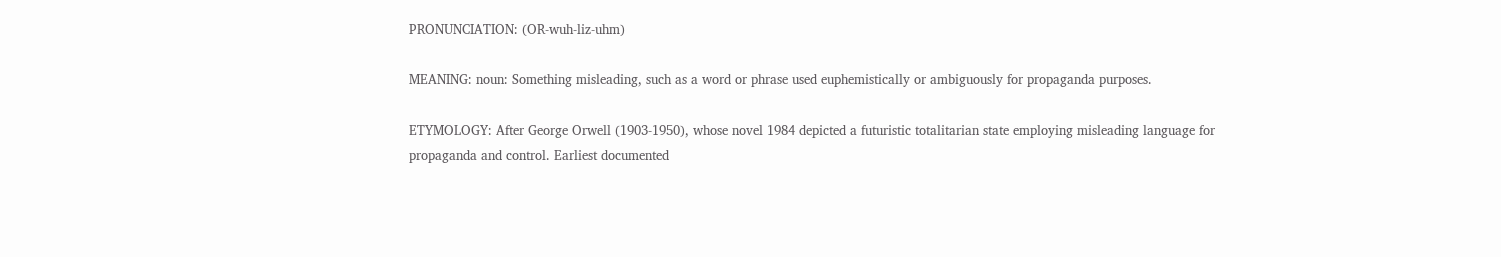PRONUNCIATION: (OR-wuh-liz-uhm)

MEANING: noun: Something misleading, such as a word or phrase used euphemistically or ambiguously for propaganda purposes.

ETYMOLOGY: After George Orwell (1903-1950), whose novel 1984 depicted a futuristic totalitarian state employing misleading language for propaganda and control. Earliest documented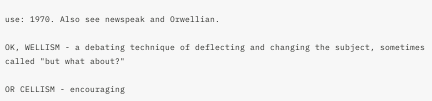use: 1970. Also see newspeak and Orwellian.

OK, WELLISM - a debating technique of deflecting and changing the subject, sometimes called "but what about?"

OR CELLISM - encouraging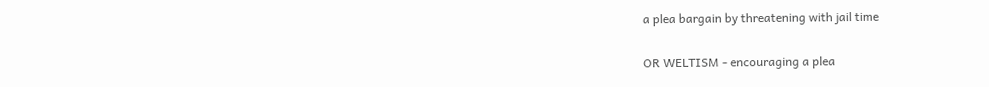a plea bargain by threatening with jail time

OR WELTISM - encouraging a plea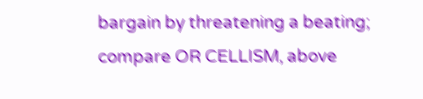bargain by threatening a beating;
compare OR CELLISM, above